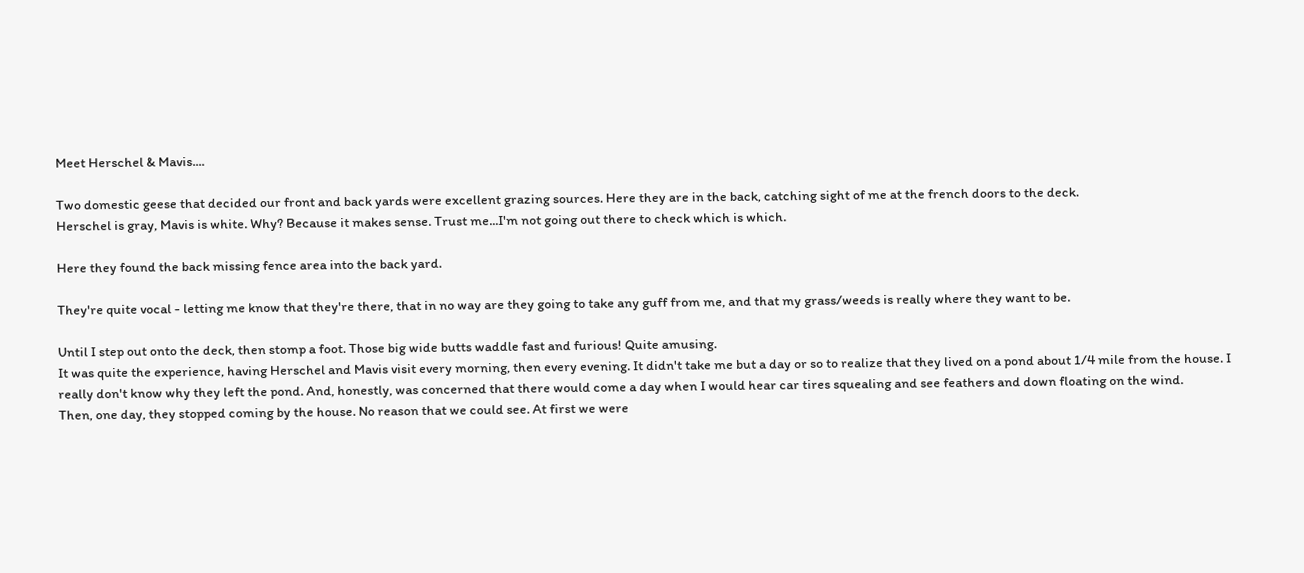Meet Herschel & Mavis....

Two domestic geese that decided our front and back yards were excellent grazing sources. Here they are in the back, catching sight of me at the french doors to the deck.
Herschel is gray, Mavis is white. Why? Because it makes sense. Trust me...I'm not going out there to check which is which.

Here they found the back missing fence area into the back yard.

They're quite vocal - letting me know that they're there, that in no way are they going to take any guff from me, and that my grass/weeds is really where they want to be.

Until I step out onto the deck, then stomp a foot. Those big wide butts waddle fast and furious! Quite amusing.
It was quite the experience, having Herschel and Mavis visit every morning, then every evening. It didn't take me but a day or so to realize that they lived on a pond about 1/4 mile from the house. I really don't know why they left the pond. And, honestly, was concerned that there would come a day when I would hear car tires squealing and see feathers and down floating on the wind.
Then, one day, they stopped coming by the house. No reason that we could see. At first we were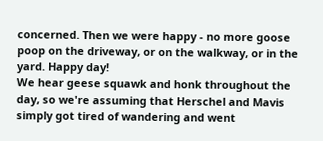concerned. Then we were happy - no more goose poop on the driveway, or on the walkway, or in the yard. Happy day!
We hear geese squawk and honk throughout the day, so we're assuming that Herschel and Mavis simply got tired of wandering and went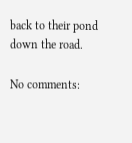back to their pond down the road.

No comments: